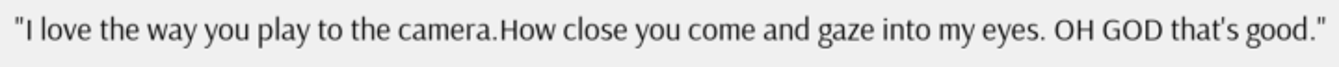"I love the way you play to the camera.How close you come and gaze into my eyes. OH GOD that's good."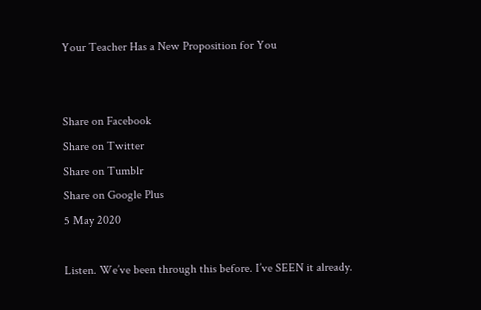Your Teacher Has a New Proposition for You


Share on Facebook
Share on Twitter
Share on Tumblr
Share on Google Plus
5 May 2020

Listen. We’ve been through this before. I’ve SEEN it already.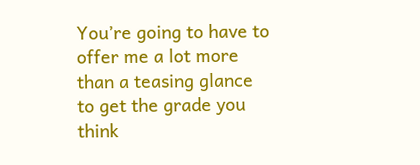You’re going to have to offer me a lot more than a teasing glance to get the grade you think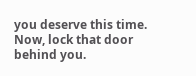you deserve this time. Now, lock that door behind you.